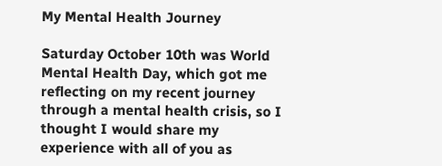My Mental Health Journey

Saturday October 10th was World Mental Health Day, which got me reflecting on my recent journey through a mental health crisis, so I thought I would share my experience with all of you as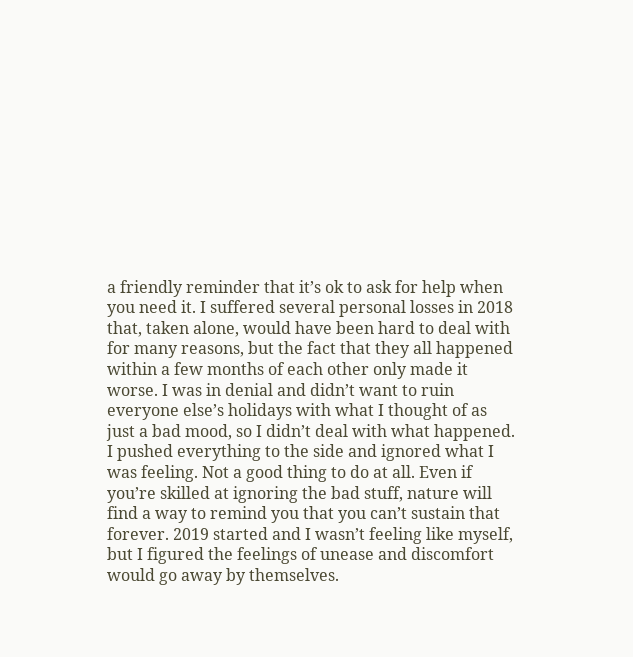a friendly reminder that it’s ok to ask for help when you need it. I suffered several personal losses in 2018 that, taken alone, would have been hard to deal with for many reasons, but the fact that they all happened within a few months of each other only made it worse. I was in denial and didn’t want to ruin everyone else’s holidays with what I thought of as just a bad mood, so I didn’t deal with what happened. I pushed everything to the side and ignored what I was feeling. Not a good thing to do at all. Even if you’re skilled at ignoring the bad stuff, nature will find a way to remind you that you can’t sustain that forever. 2019 started and I wasn’t feeling like myself, but I figured the feelings of unease and discomfort would go away by themselves.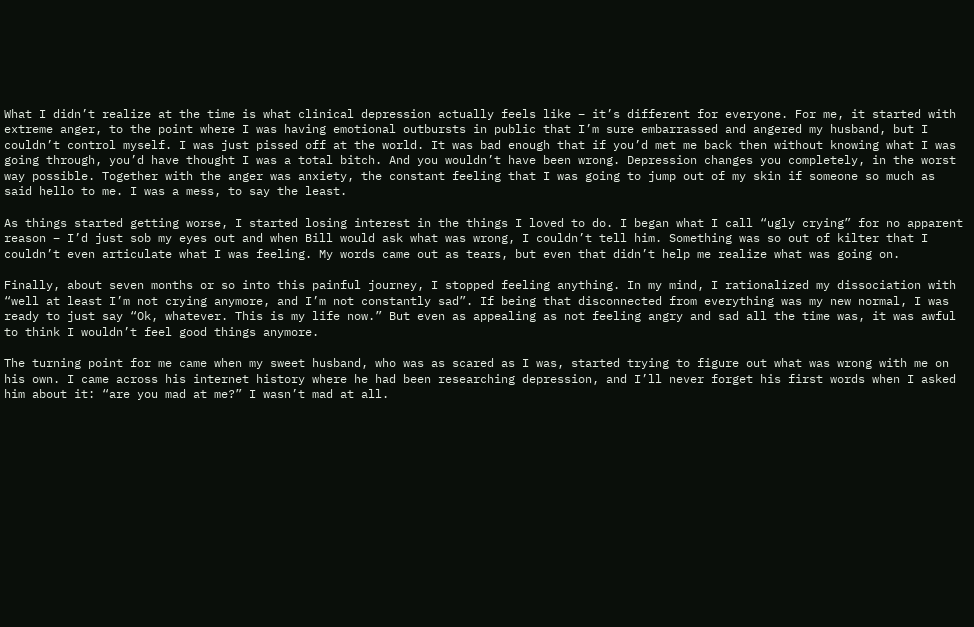What I didn’t realize at the time is what clinical depression actually feels like – it’s different for everyone. For me, it started with extreme anger, to the point where I was having emotional outbursts in public that I’m sure embarrassed and angered my husband, but I couldn’t control myself. I was just pissed off at the world. It was bad enough that if you’d met me back then without knowing what I was going through, you’d have thought I was a total bitch. And you wouldn’t have been wrong. Depression changes you completely, in the worst way possible. Together with the anger was anxiety, the constant feeling that I was going to jump out of my skin if someone so much as said hello to me. I was a mess, to say the least.

As things started getting worse, I started losing interest in the things I loved to do. I began what I call “ugly crying” for no apparent reason – I’d just sob my eyes out and when Bill would ask what was wrong, I couldn’t tell him. Something was so out of kilter that I couldn’t even articulate what I was feeling. My words came out as tears, but even that didn’t help me realize what was going on.

Finally, about seven months or so into this painful journey, I stopped feeling anything. In my mind, I rationalized my dissociation with “well at least I’m not crying anymore, and I’m not constantly sad”. If being that disconnected from everything was my new normal, I was ready to just say “Ok, whatever. This is my life now.” But even as appealing as not feeling angry and sad all the time was, it was awful to think I wouldn’t feel good things anymore.

The turning point for me came when my sweet husband, who was as scared as I was, started trying to figure out what was wrong with me on his own. I came across his internet history where he had been researching depression, and I’ll never forget his first words when I asked him about it: “are you mad at me?” I wasn’t mad at all.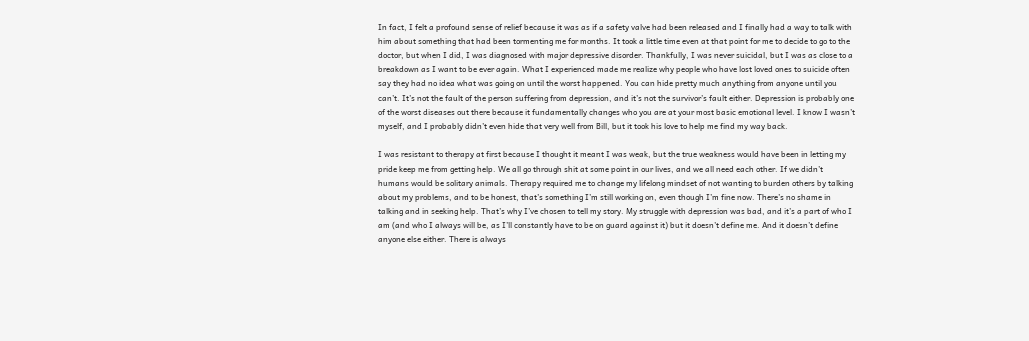In fact, I felt a profound sense of relief because it was as if a safety valve had been released and I finally had a way to talk with him about something that had been tormenting me for months. It took a little time even at that point for me to decide to go to the doctor, but when I did, I was diagnosed with major depressive disorder. Thankfully, I was never suicidal, but I was as close to a breakdown as I want to be ever again. What I experienced made me realize why people who have lost loved ones to suicide often say they had no idea what was going on until the worst happened. You can hide pretty much anything from anyone until you can’t. It’s not the fault of the person suffering from depression, and it’s not the survivor’s fault either. Depression is probably one of the worst diseases out there because it fundamentally changes who you are at your most basic emotional level. I know I wasn’t myself, and I probably didn’t even hide that very well from Bill, but it took his love to help me find my way back.

I was resistant to therapy at first because I thought it meant I was weak, but the true weakness would have been in letting my pride keep me from getting help. We all go through shit at some point in our lives, and we all need each other. If we didn’t humans would be solitary animals. Therapy required me to change my lifelong mindset of not wanting to burden others by talking about my problems, and to be honest, that’s something I’m still working on, even though I’m fine now. There’s no shame in talking and in seeking help. That’s why I’ve chosen to tell my story. My struggle with depression was bad, and it’s a part of who I am (and who I always will be, as I’ll constantly have to be on guard against it) but it doesn’t define me. And it doesn’t define anyone else either. There is always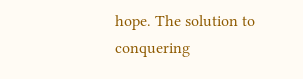hope. The solution to conquering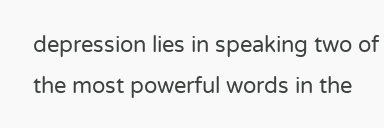depression lies in speaking two of the most powerful words in the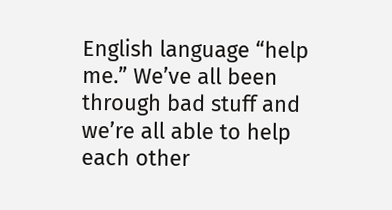English language “help me.” We’ve all been through bad stuff and we’re all able to help each other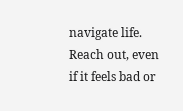navigate life. Reach out, even if it feels bad or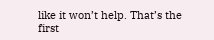like it won’t help. That’s the first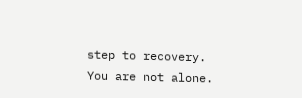step to recovery. You are not alone.